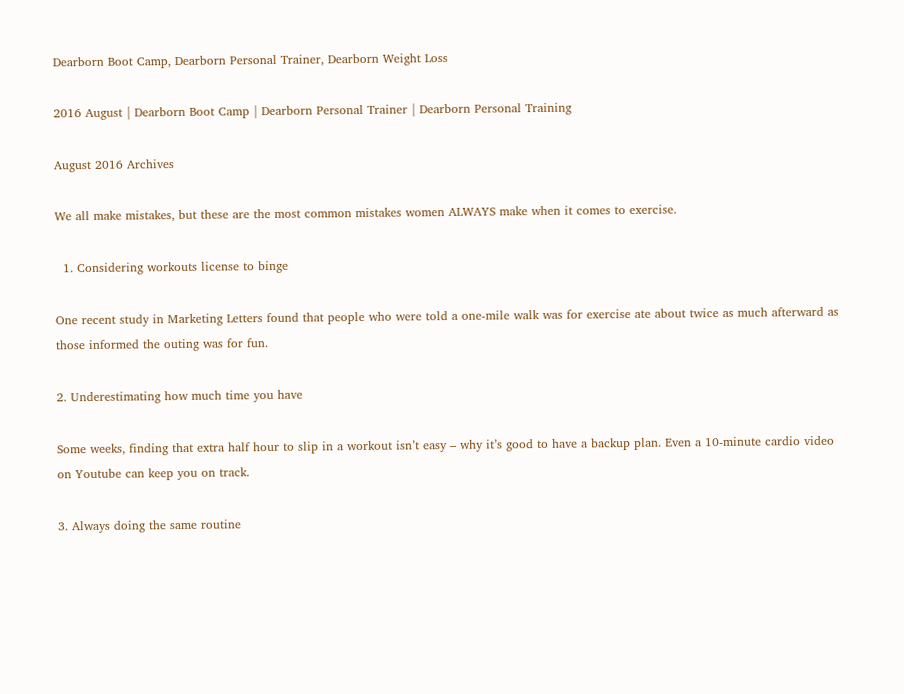Dearborn Boot Camp, Dearborn Personal Trainer, Dearborn Weight Loss

2016 August | Dearborn Boot Camp | Dearborn Personal Trainer | Dearborn Personal Training

August 2016 Archives

We all make mistakes, but these are the most common mistakes women ALWAYS make when it comes to exercise.

  1. Considering workouts license to binge

One recent study in Marketing Letters found that people who were told a one-mile walk was for exercise ate about twice as much afterward as those informed the outing was for fun.

2. Underestimating how much time you have

Some weeks, finding that extra half hour to slip in a workout isn’t easy – why it’s good to have a backup plan. Even a 10-minute cardio video on Youtube can keep you on track.

3. Always doing the same routine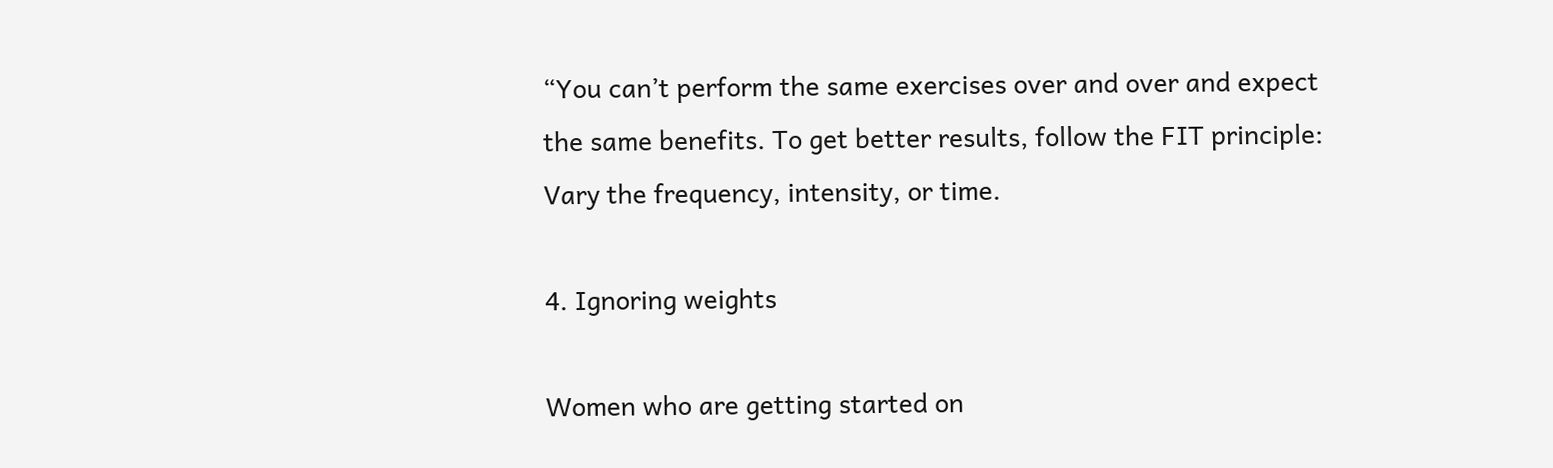“You can’t perform the same exercises over and over and expect the same benefits. To get better results, follow the FIT principle: Vary the frequency, intensity, or time.

4. Ignoring weights

Women who are getting started on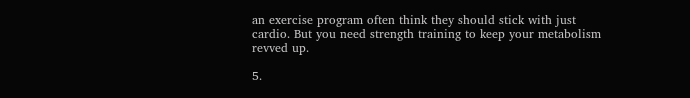an exercise program often think they should stick with just cardio. But you need strength training to keep your metabolism revved up.

5.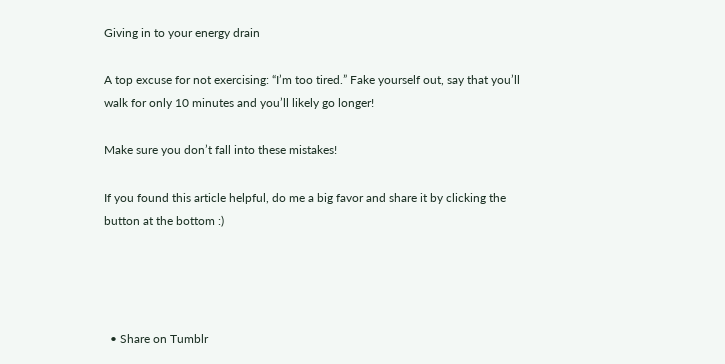Giving in to your energy drain

A top excuse for not exercising: “I’m too tired.” Fake yourself out, say that you’ll walk for only 10 minutes and you’ll likely go longer!

Make sure you don’t fall into these mistakes!

If you found this article helpful, do me a big favor and share it by clicking the button at the bottom :)




  • Share on Tumblr